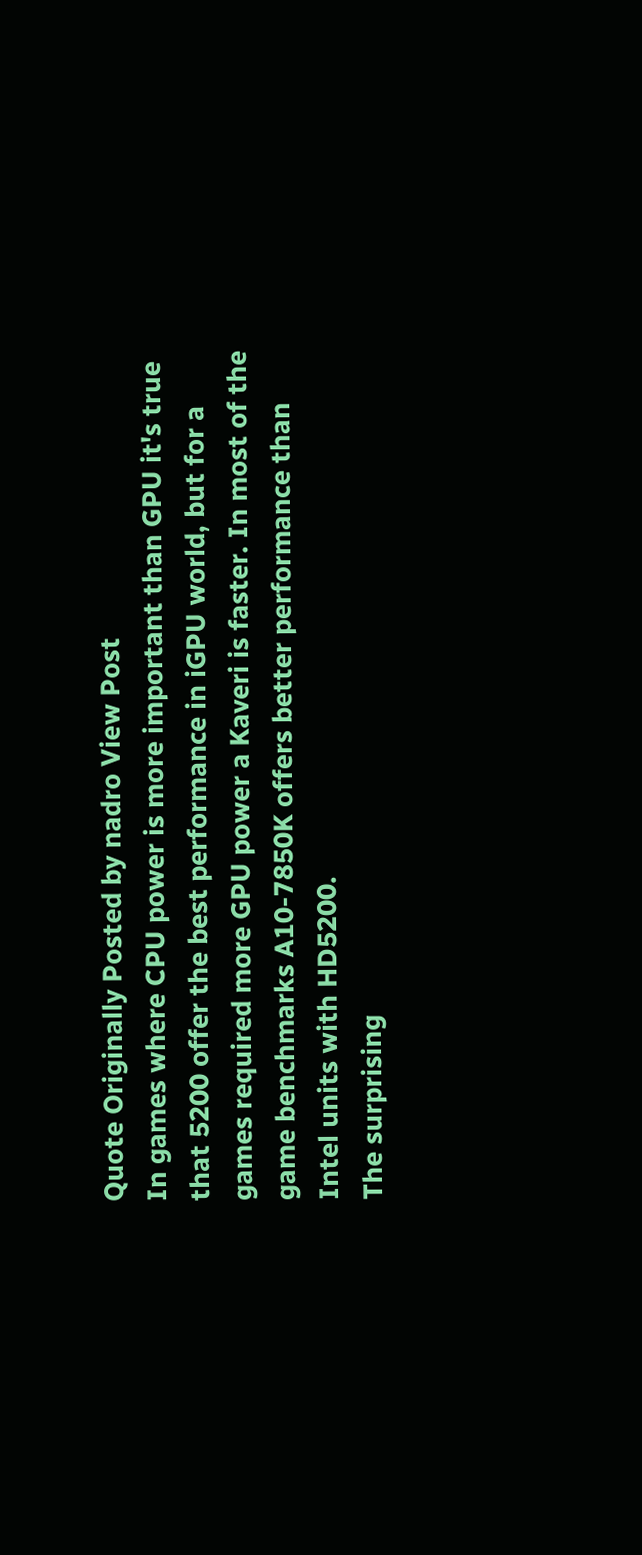Quote Originally Posted by nadro View Post
In games where CPU power is more important than GPU it's true that 5200 offer the best performance in iGPU world, but for a games required more GPU power a Kaveri is faster. In most of the game benchmarks A10-7850K offers better performance than Intel units with HD5200.
The surprising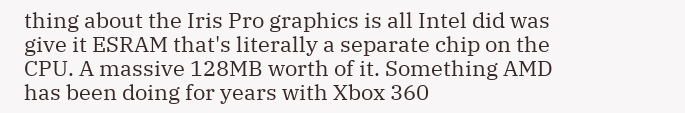thing about the Iris Pro graphics is all Intel did was give it ESRAM that's literally a separate chip on the CPU. A massive 128MB worth of it. Something AMD has been doing for years with Xbox 360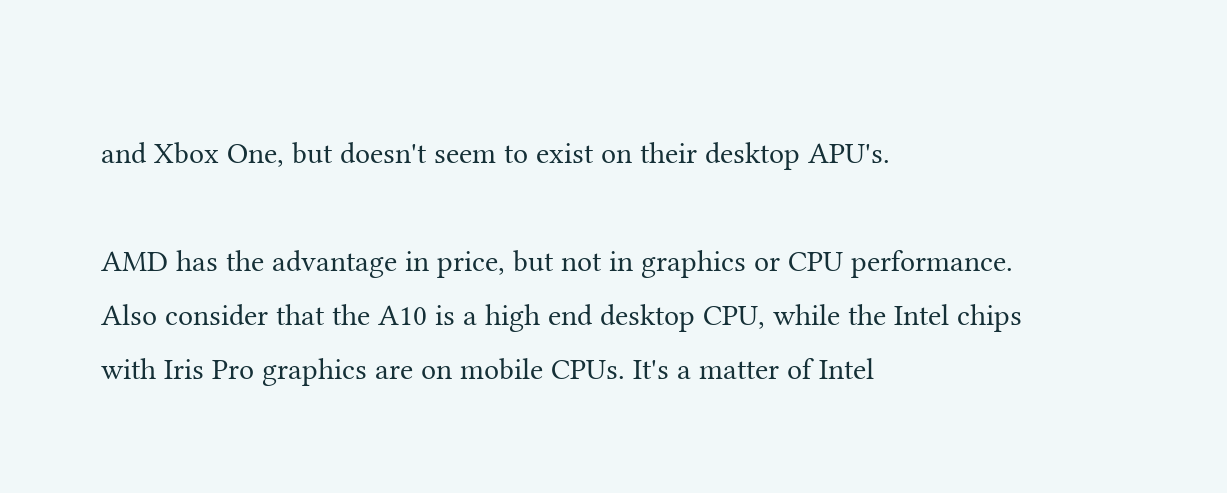and Xbox One, but doesn't seem to exist on their desktop APU's.

AMD has the advantage in price, but not in graphics or CPU performance. Also consider that the A10 is a high end desktop CPU, while the Intel chips with Iris Pro graphics are on mobile CPUs. It's a matter of Intel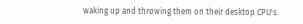waking up and throwing them on their desktop CPU's.